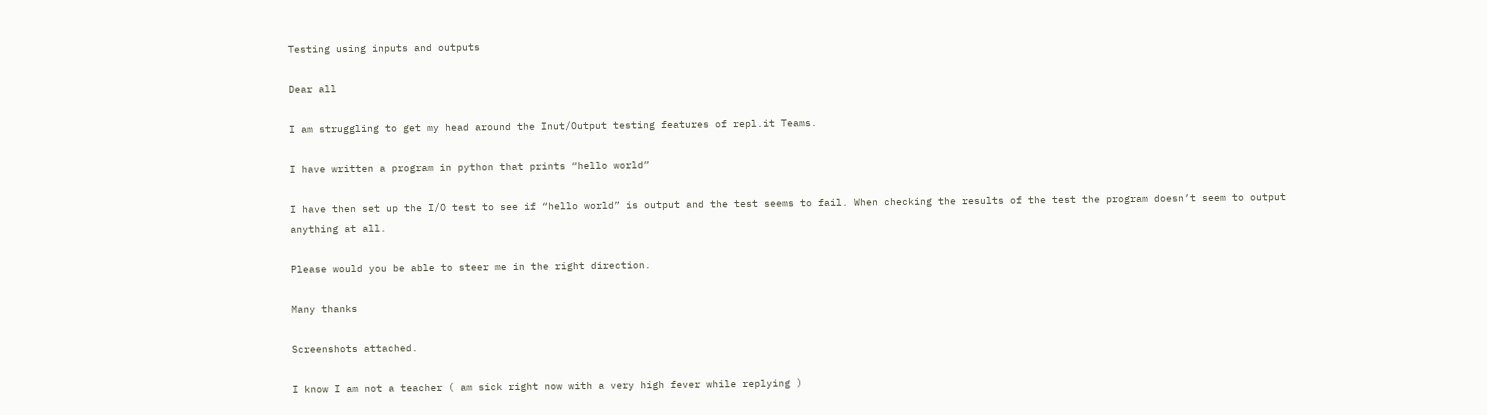Testing using inputs and outputs

Dear all

I am struggling to get my head around the Inut/Output testing features of repl.it Teams.

I have written a program in python that prints “hello world”

I have then set up the I/O test to see if “hello world” is output and the test seems to fail. When checking the results of the test the program doesn’t seem to output anything at all.

Please would you be able to steer me in the right direction.

Many thanks

Screenshots attached.

I know I am not a teacher ( am sick right now with a very high fever while replying )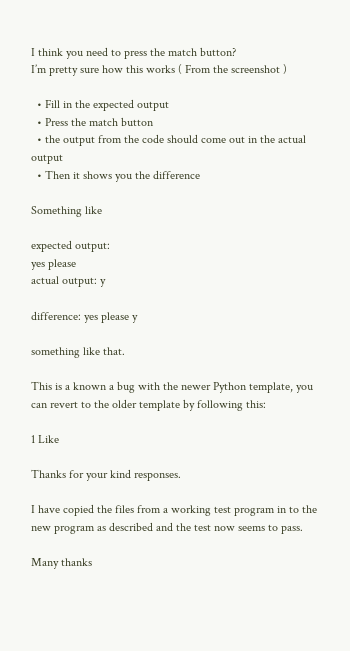I think you need to press the match button?
I’m pretty sure how this works ( From the screenshot )

  • Fill in the expected output
  • Press the match button
  • the output from the code should come out in the actual output
  • Then it shows you the difference

Something like

expected output:
yes please
actual output: y

difference: yes please y

something like that.

This is a known a bug with the newer Python template, you can revert to the older template by following this:

1 Like

Thanks for your kind responses.

I have copied the files from a working test program in to the new program as described and the test now seems to pass.

Many thanks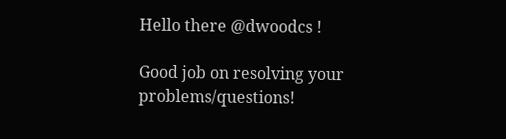Hello there @dwoodcs !

Good job on resolving your problems/questions!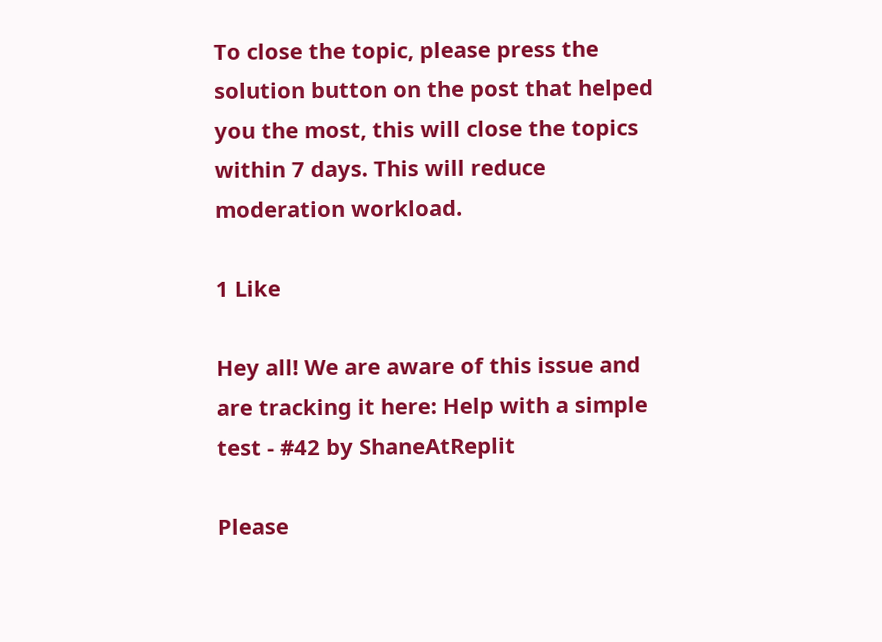To close the topic, please press the solution button on the post that helped you the most, this will close the topics within 7 days. This will reduce moderation workload.

1 Like

Hey all! We are aware of this issue and are tracking it here: Help with a simple test - #42 by ShaneAtReplit

Please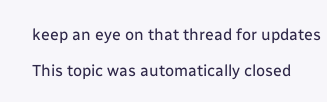keep an eye on that thread for updates

This topic was automatically closed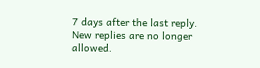7 days after the last reply. New replies are no longer allowed.